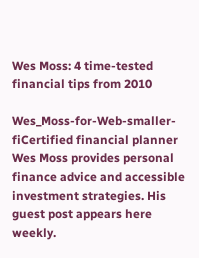Wes Moss: 4 time-tested financial tips from 2010

Wes_Moss-for-Web-smaller-fiCertified financial planner Wes Moss provides personal finance advice and accessible investment strategies. His guest post appears here weekly.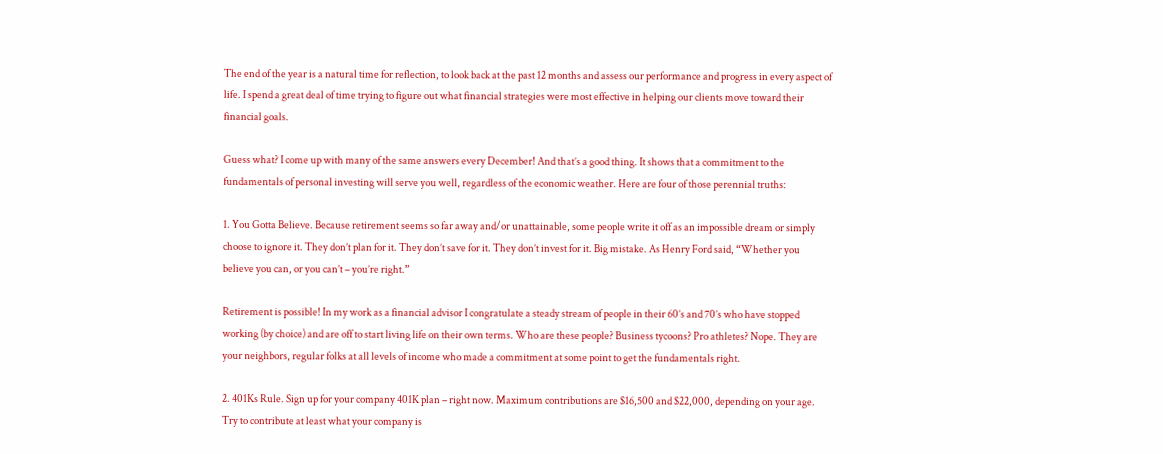The end of the year is a natural time for reflection, to look back at the past 12 months and assess our performance and progress in every aspect of life. I spend a great deal of time trying to figure out what financial strategies were most effective in helping our clients move toward their financial goals.

Guess what? I come up with many of the same answers every December! And that’s a good thing. It shows that a commitment to the fundamentals of personal investing will serve you well, regardless of the economic weather. Here are four of those perennial truths:

1. You Gotta Believe. Because retirement seems so far away and/or unattainable, some people write it off as an impossible dream or simply choose to ignore it. They don’t plan for it. They don’t save for it. They don’t invest for it. Big mistake. As Henry Ford said, “Whether you believe you can, or you can’t – you’re right.”

Retirement is possible! In my work as a financial advisor I congratulate a steady stream of people in their 60’s and 70’s who have stopped working (by choice) and are off to start living life on their own terms. Who are these people? Business tycoons? Pro athletes? Nope. They are your neighbors, regular folks at all levels of income who made a commitment at some point to get the fundamentals right.

2. 401Ks Rule. Sign up for your company 401K plan – right now. Maximum contributions are $16,500 and $22,000, depending on your age. Try to contribute at least what your company is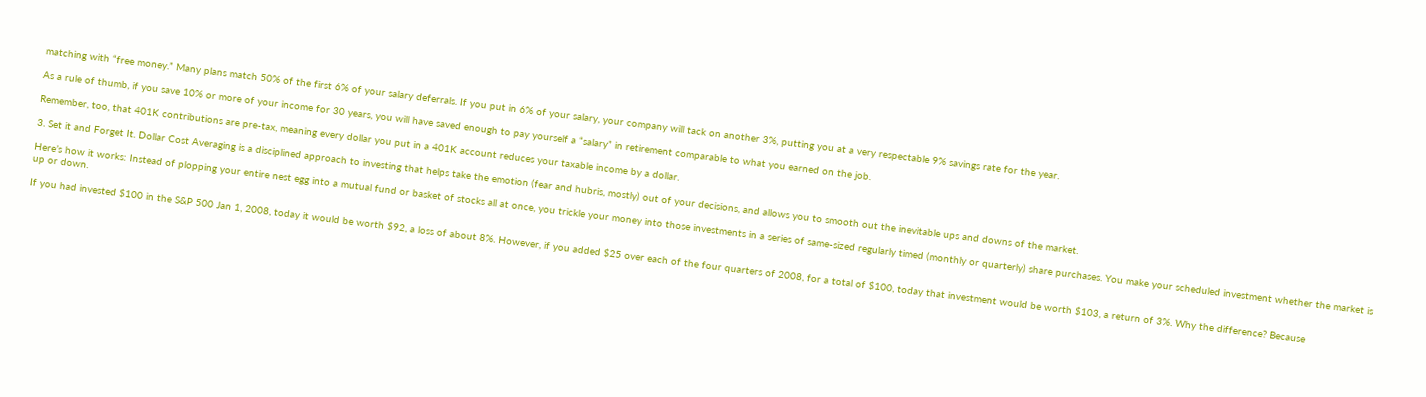matching with “free money.” Many plans match 50% of the first 6% of your salary deferrals. If you put in 6% of your salary, your company will tack on another 3%, putting you at a very respectable 9% savings rate for the year.

As a rule of thumb, if you save 10% or more of your income for 30 years, you will have saved enough to pay yourself a “salary” in retirement comparable to what you earned on the job.

Remember, too, that 401K contributions are pre-tax, meaning every dollar you put in a 401K account reduces your taxable income by a dollar.

3. Set it and Forget It. Dollar Cost Averaging is a disciplined approach to investing that helps take the emotion (fear and hubris, mostly) out of your decisions, and allows you to smooth out the inevitable ups and downs of the market.

Here’s how it works: Instead of plopping your entire nest egg into a mutual fund or basket of stocks all at once, you trickle your money into those investments in a series of same-sized regularly timed (monthly or quarterly) share purchases. You make your scheduled investment whether the market is up or down.

If you had invested $100 in the S&P 500 Jan 1, 2008, today it would be worth $92, a loss of about 8%. However, if you added $25 over each of the four quarters of 2008, for a total of $100, today that investment would be worth $103, a return of 3%. Why the difference? Because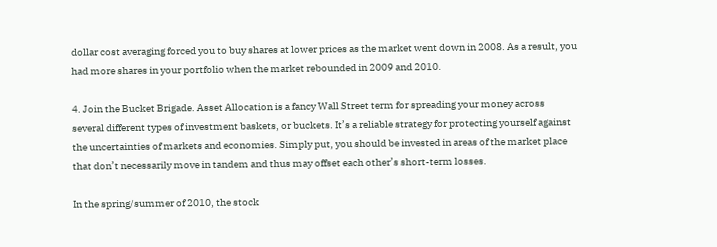dollar cost averaging forced you to buy shares at lower prices as the market went down in 2008. As a result, you had more shares in your portfolio when the market rebounded in 2009 and 2010.

4. Join the Bucket Brigade. Asset Allocation is a fancy Wall Street term for spreading your money across several different types of investment baskets, or buckets. It’s a reliable strategy for protecting yourself against the uncertainties of markets and economies. Simply put, you should be invested in areas of the market place that don’t necessarily move in tandem and thus may offset each other’s short-term losses.

In the spring/summer of 2010, the stock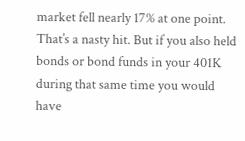market fell nearly 17% at one point. That’s a nasty hit. But if you also held bonds or bond funds in your 401K during that same time you would have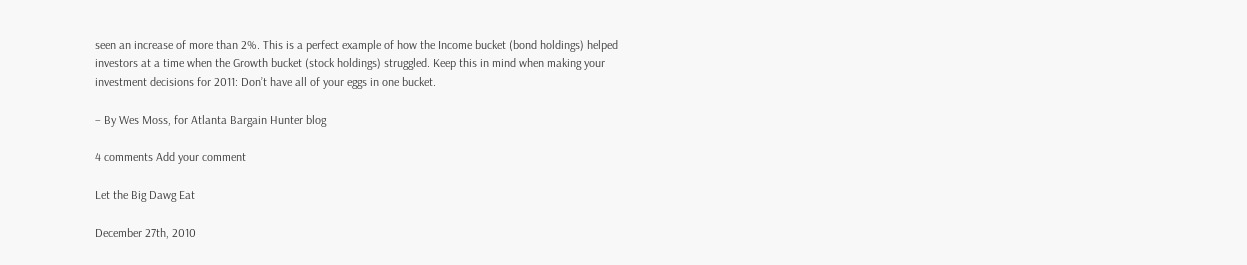seen an increase of more than 2%. This is a perfect example of how the Income bucket (bond holdings) helped investors at a time when the Growth bucket (stock holdings) struggled. Keep this in mind when making your investment decisions for 2011: Don’t have all of your eggs in one bucket.

– By Wes Moss, for Atlanta Bargain Hunter blog

4 comments Add your comment

Let the Big Dawg Eat

December 27th, 2010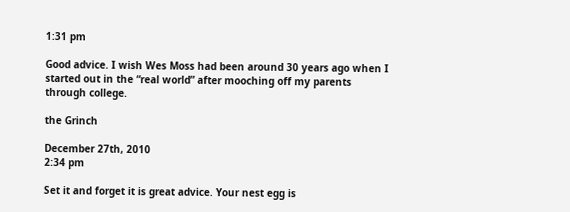1:31 pm

Good advice. I wish Wes Moss had been around 30 years ago when I started out in the “real world” after mooching off my parents through college.

the Grinch

December 27th, 2010
2:34 pm

Set it and forget it is great advice. Your nest egg is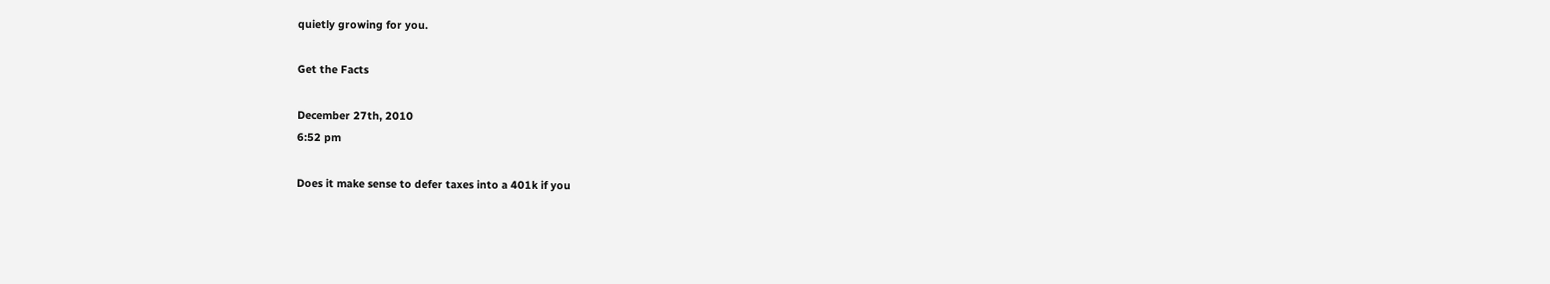quietly growing for you.

Get the Facts

December 27th, 2010
6:52 pm

Does it make sense to defer taxes into a 401k if you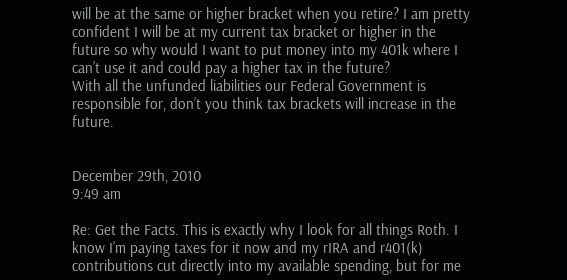will be at the same or higher bracket when you retire? I am pretty confident I will be at my current tax bracket or higher in the future so why would I want to put money into my 401k where I can’t use it and could pay a higher tax in the future?
With all the unfunded liabilities our Federal Government is responsible for, don’t you think tax brackets will increase in the future.


December 29th, 2010
9:49 am

Re: Get the Facts. This is exactly why I look for all things Roth. I know I’m paying taxes for it now and my rIRA and r401(k) contributions cut directly into my available spending, but for me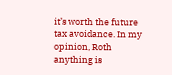it’s worth the future tax avoidance. In my opinion, Roth anything is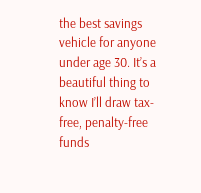the best savings vehicle for anyone under age 30. It’s a beautiful thing to know I’ll draw tax-free, penalty-free funds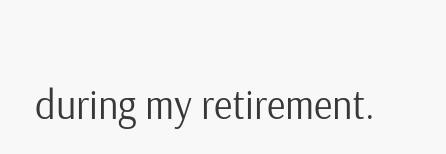during my retirement.